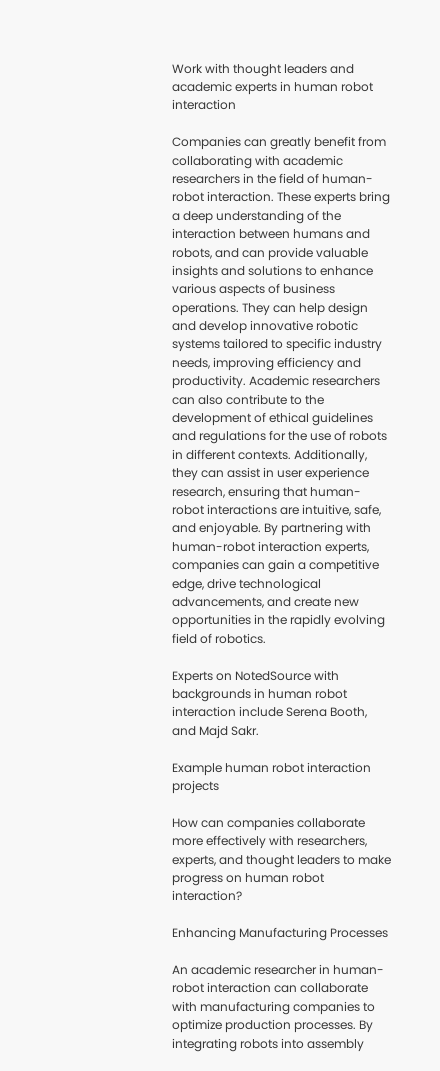Work with thought leaders and academic experts in human robot interaction

Companies can greatly benefit from collaborating with academic researchers in the field of human-robot interaction. These experts bring a deep understanding of the interaction between humans and robots, and can provide valuable insights and solutions to enhance various aspects of business operations. They can help design and develop innovative robotic systems tailored to specific industry needs, improving efficiency and productivity. Academic researchers can also contribute to the development of ethical guidelines and regulations for the use of robots in different contexts. Additionally, they can assist in user experience research, ensuring that human-robot interactions are intuitive, safe, and enjoyable. By partnering with human-robot interaction experts, companies can gain a competitive edge, drive technological advancements, and create new opportunities in the rapidly evolving field of robotics.

Experts on NotedSource with backgrounds in human robot interaction include Serena Booth, and Majd Sakr.

Example human robot interaction projects

How can companies collaborate more effectively with researchers, experts, and thought leaders to make progress on human robot interaction?

Enhancing Manufacturing Processes

An academic researcher in human-robot interaction can collaborate with manufacturing companies to optimize production processes. By integrating robots into assembly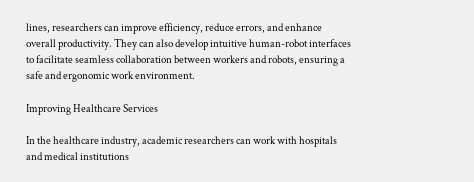lines, researchers can improve efficiency, reduce errors, and enhance overall productivity. They can also develop intuitive human-robot interfaces to facilitate seamless collaboration between workers and robots, ensuring a safe and ergonomic work environment.

Improving Healthcare Services

In the healthcare industry, academic researchers can work with hospitals and medical institutions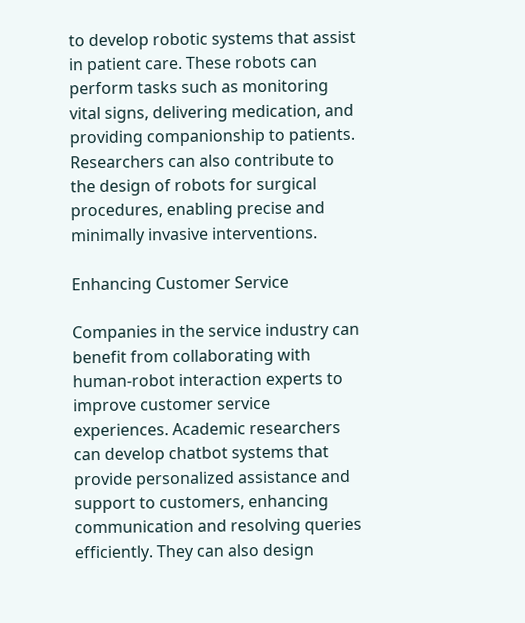to develop robotic systems that assist in patient care. These robots can perform tasks such as monitoring vital signs, delivering medication, and providing companionship to patients. Researchers can also contribute to the design of robots for surgical procedures, enabling precise and minimally invasive interventions.

Enhancing Customer Service

Companies in the service industry can benefit from collaborating with human-robot interaction experts to improve customer service experiences. Academic researchers can develop chatbot systems that provide personalized assistance and support to customers, enhancing communication and resolving queries efficiently. They can also design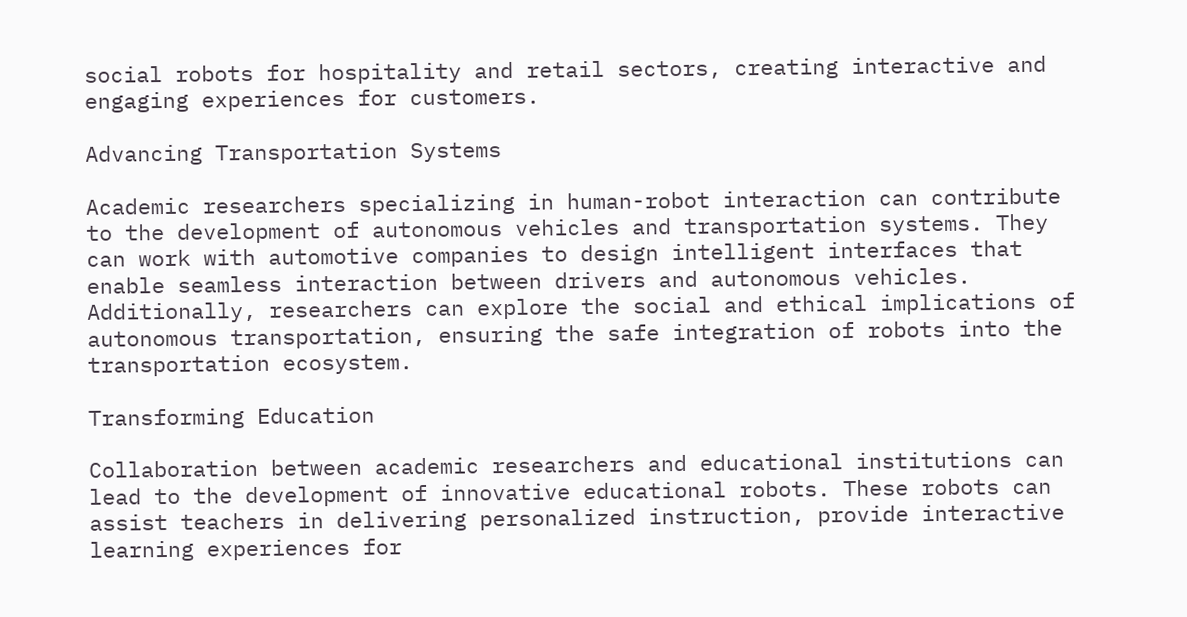social robots for hospitality and retail sectors, creating interactive and engaging experiences for customers.

Advancing Transportation Systems

Academic researchers specializing in human-robot interaction can contribute to the development of autonomous vehicles and transportation systems. They can work with automotive companies to design intelligent interfaces that enable seamless interaction between drivers and autonomous vehicles. Additionally, researchers can explore the social and ethical implications of autonomous transportation, ensuring the safe integration of robots into the transportation ecosystem.

Transforming Education

Collaboration between academic researchers and educational institutions can lead to the development of innovative educational robots. These robots can assist teachers in delivering personalized instruction, provide interactive learning experiences for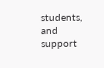students, and support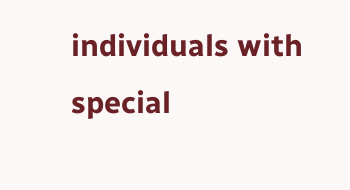individuals with special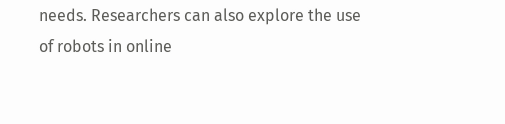needs. Researchers can also explore the use of robots in online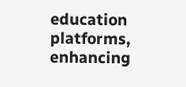education platforms, enhancing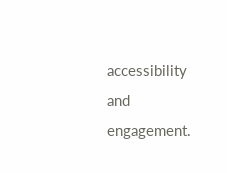accessibility and engagement.